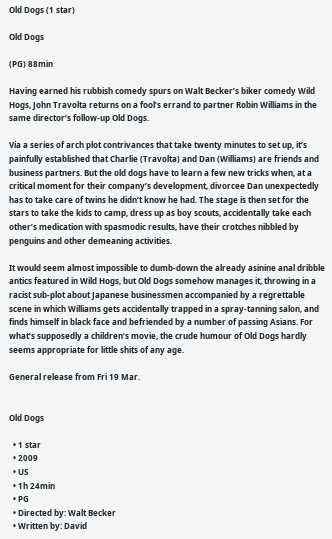Old Dogs (1 star)

Old Dogs

(PG) 88min

Having earned his rubbish comedy spurs on Walt Becker’s biker comedy Wild Hogs, John Travolta returns on a fool’s errand to partner Robin Williams in the same director’s follow-up Old Dogs.

Via a series of arch plot contrivances that take twenty minutes to set up, it’s painfully established that Charlie (Travolta) and Dan (Williams) are friends and business partners. But the old dogs have to learn a few new tricks when, at a critical moment for their company’s development, divorcee Dan unexpectedly has to take care of twins he didn’t know he had. The stage is then set for the stars to take the kids to camp, dress up as boy scouts, accidentally take each other’s medication with spasmodic results, have their crotches nibbled by penguins and other demeaning activities.

It would seem almost impossible to dumb-down the already asinine anal dribble antics featured in Wild Hogs, but Old Dogs somehow manages it, throwing in a racist sub-plot about Japanese businessmen accompanied by a regrettable scene in which Williams gets accidentally trapped in a spray-tanning salon, and finds himself in black face and befriended by a number of passing Asians. For what’s supposedly a children’s movie, the crude humour of Old Dogs hardly seems appropriate for little shits of any age.

General release from Fri 19 Mar.


Old Dogs

  • 1 star
  • 2009
  • US
  • 1h 24min
  • PG
  • Directed by: Walt Becker
  • Written by: David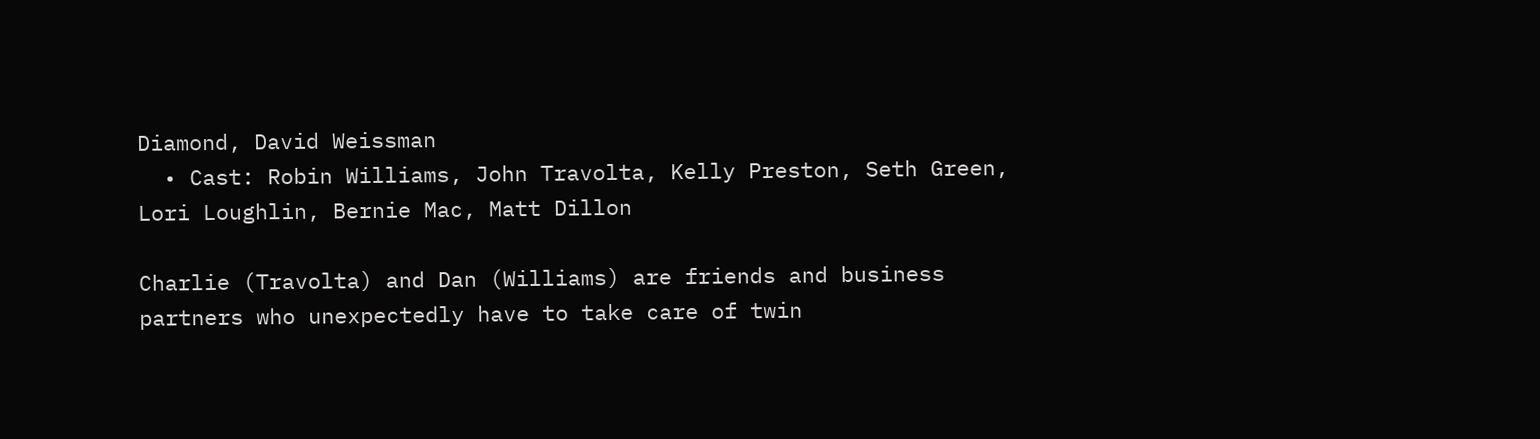Diamond, David Weissman
  • Cast: Robin Williams, John Travolta, Kelly Preston, Seth Green, Lori Loughlin, Bernie Mac, Matt Dillon

Charlie (Travolta) and Dan (Williams) are friends and business partners who unexpectedly have to take care of twin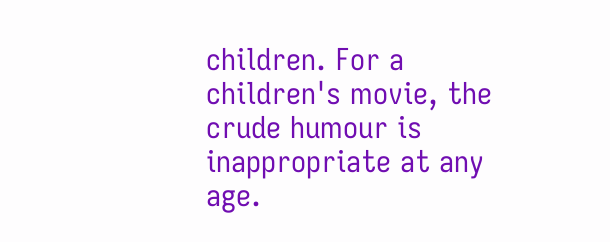children. For a children's movie, the crude humour is inappropriate at any age.